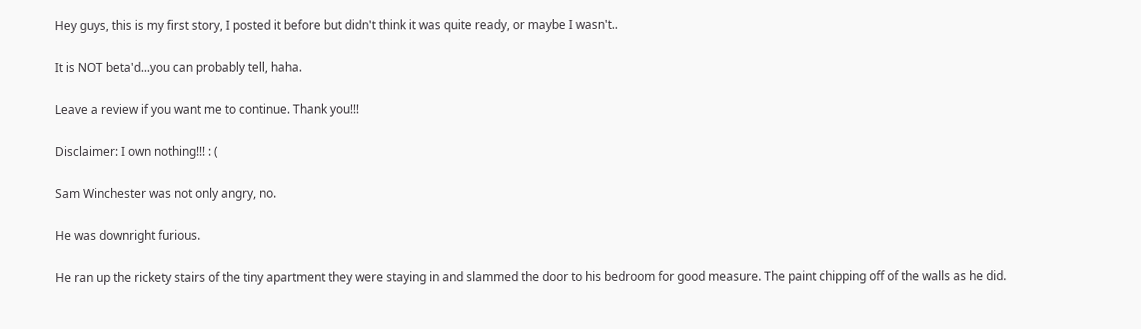Hey guys, this is my first story, I posted it before but didn't think it was quite ready, or maybe I wasn't..

It is NOT beta'd...you can probably tell, haha.

Leave a review if you want me to continue. Thank you!!!

Disclaimer: I own nothing!!! : (

Sam Winchester was not only angry, no.

He was downright furious.

He ran up the rickety stairs of the tiny apartment they were staying in and slammed the door to his bedroom for good measure. The paint chipping off of the walls as he did.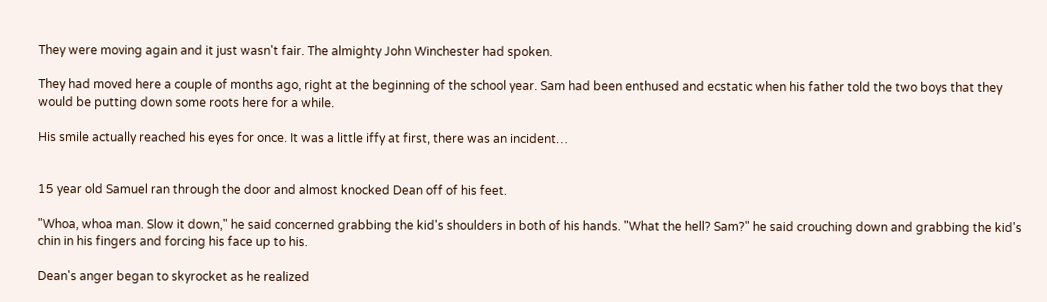They were moving again and it just wasn't fair. The almighty John Winchester had spoken.

They had moved here a couple of months ago, right at the beginning of the school year. Sam had been enthused and ecstatic when his father told the two boys that they would be putting down some roots here for a while.

His smile actually reached his eyes for once. It was a little iffy at first, there was an incident…


15 year old Samuel ran through the door and almost knocked Dean off of his feet.

"Whoa, whoa man. Slow it down," he said concerned grabbing the kid's shoulders in both of his hands. "What the hell? Sam?" he said crouching down and grabbing the kid's chin in his fingers and forcing his face up to his.

Dean's anger began to skyrocket as he realized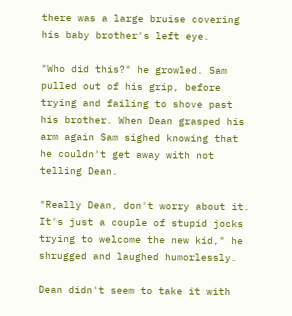there was a large bruise covering his baby brother's left eye.

"Who did this?" he growled. Sam pulled out of his grip, before trying and failing to shove past his brother. When Dean grasped his arm again Sam sighed knowing that he couldn't get away with not telling Dean.

"Really Dean, don't worry about it. It's just a couple of stupid jocks trying to welcome the new kid," he shrugged and laughed humorlessly.

Dean didn't seem to take it with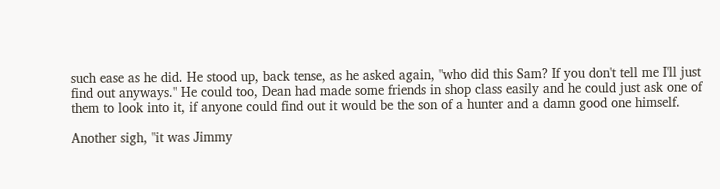such ease as he did. He stood up, back tense, as he asked again, "who did this Sam? If you don't tell me I'll just find out anyways." He could too, Dean had made some friends in shop class easily and he could just ask one of them to look into it, if anyone could find out it would be the son of a hunter and a damn good one himself.

Another sigh, "it was Jimmy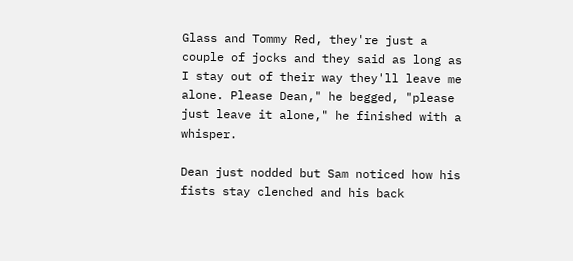Glass and Tommy Red, they're just a couple of jocks and they said as long as I stay out of their way they'll leave me alone. Please Dean," he begged, "please just leave it alone," he finished with a whisper.

Dean just nodded but Sam noticed how his fists stay clenched and his back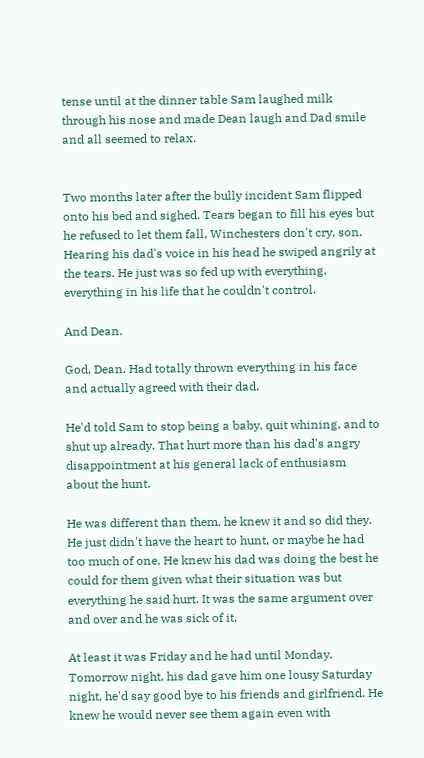tense until at the dinner table Sam laughed milk through his nose and made Dean laugh and Dad smile and all seemed to relax.


Two months later after the bully incident Sam flipped onto his bed and sighed. Tears began to fill his eyes but he refused to let them fall, Winchesters don't cry, son. Hearing his dad's voice in his head he swiped angrily at the tears. He just was so fed up with everything, everything in his life that he couldn't control.

And Dean.

God, Dean. Had totally thrown everything in his face and actually agreed with their dad.

He'd told Sam to stop being a baby, quit whining, and to shut up already. That hurt more than his dad's angry disappointment at his general lack of enthusiasm about the hunt.

He was different than them, he knew it and so did they. He just didn't have the heart to hunt, or maybe he had too much of one. He knew his dad was doing the best he could for them given what their situation was but everything he said hurt. It was the same argument over and over and he was sick of it.

At least it was Friday and he had until Monday. Tomorrow night, his dad gave him one lousy Saturday night, he'd say good bye to his friends and girlfriend. He knew he would never see them again even with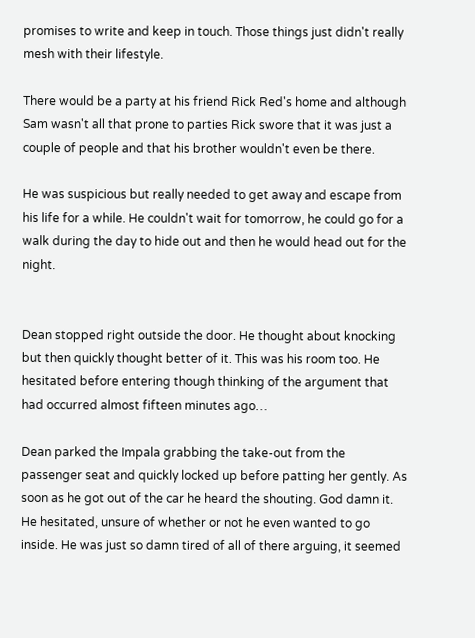promises to write and keep in touch. Those things just didn't really mesh with their lifestyle.

There would be a party at his friend Rick Red's home and although Sam wasn't all that prone to parties Rick swore that it was just a couple of people and that his brother wouldn't even be there.

He was suspicious but really needed to get away and escape from his life for a while. He couldn't wait for tomorrow, he could go for a walk during the day to hide out and then he would head out for the night.


Dean stopped right outside the door. He thought about knocking but then quickly thought better of it. This was his room too. He hesitated before entering though thinking of the argument that had occurred almost fifteen minutes ago…

Dean parked the Impala grabbing the take-out from the passenger seat and quickly locked up before patting her gently. As soon as he got out of the car he heard the shouting. God damn it. He hesitated, unsure of whether or not he even wanted to go inside. He was just so damn tired of all of there arguing, it seemed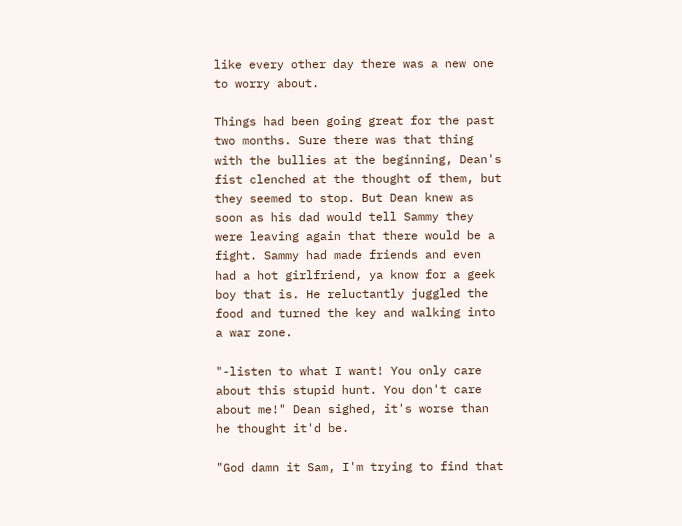like every other day there was a new one to worry about.

Things had been going great for the past two months. Sure there was that thing with the bullies at the beginning, Dean's fist clenched at the thought of them, but they seemed to stop. But Dean knew as soon as his dad would tell Sammy they were leaving again that there would be a fight. Sammy had made friends and even had a hot girlfriend, ya know for a geek boy that is. He reluctantly juggled the food and turned the key and walking into a war zone.

"-listen to what I want! You only care about this stupid hunt. You don't care about me!" Dean sighed, it's worse than he thought it'd be.

"God damn it Sam, I'm trying to find that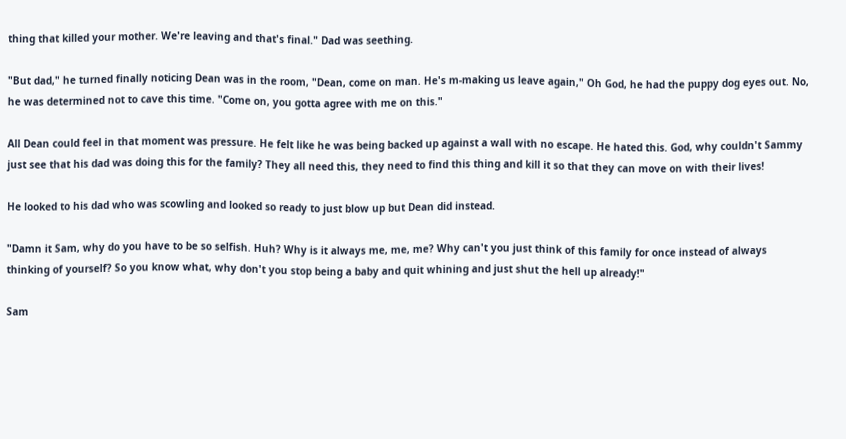thing that killed your mother. We're leaving and that's final." Dad was seething.

"But dad," he turned finally noticing Dean was in the room, "Dean, come on man. He's m-making us leave again," Oh God, he had the puppy dog eyes out. No, he was determined not to cave this time. "Come on, you gotta agree with me on this."

All Dean could feel in that moment was pressure. He felt like he was being backed up against a wall with no escape. He hated this. God, why couldn't Sammy just see that his dad was doing this for the family? They all need this, they need to find this thing and kill it so that they can move on with their lives!

He looked to his dad who was scowling and looked so ready to just blow up but Dean did instead.

"Damn it Sam, why do you have to be so selfish. Huh? Why is it always me, me, me? Why can't you just think of this family for once instead of always thinking of yourself? So you know what, why don't you stop being a baby and quit whining and just shut the hell up already!"

Sam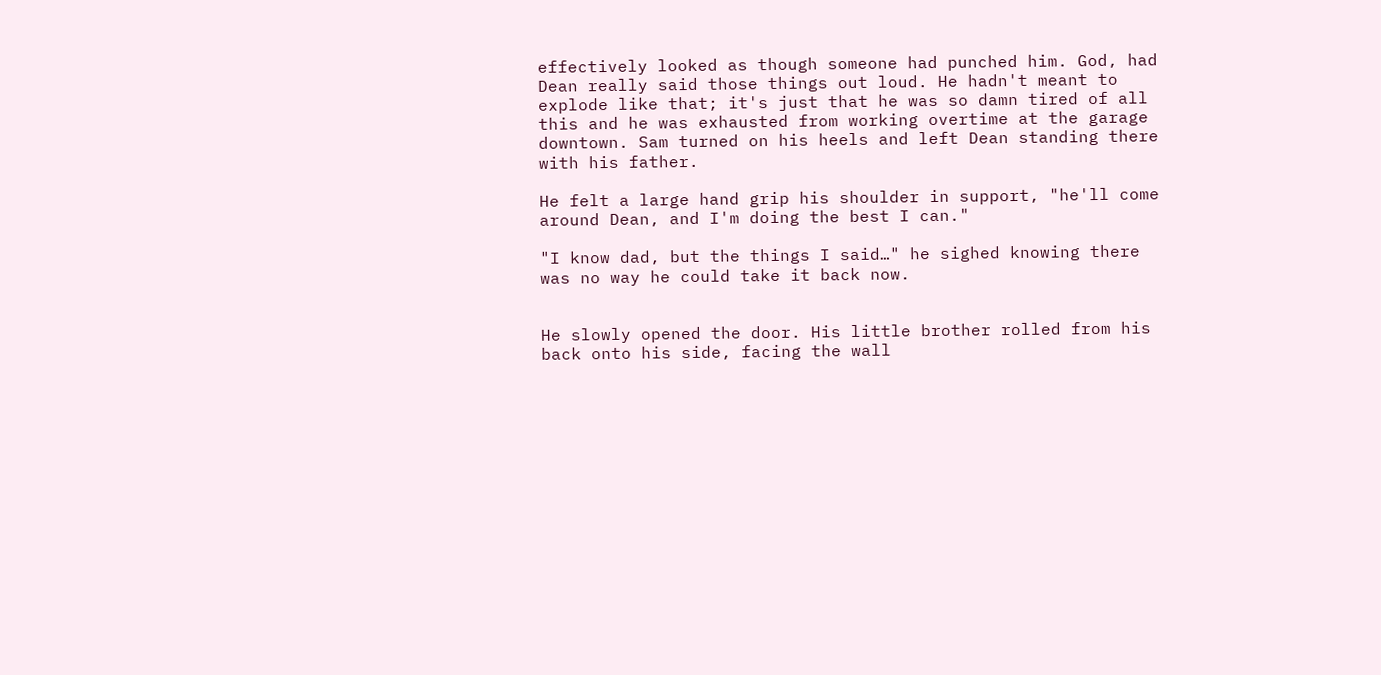effectively looked as though someone had punched him. God, had Dean really said those things out loud. He hadn't meant to explode like that; it's just that he was so damn tired of all this and he was exhausted from working overtime at the garage downtown. Sam turned on his heels and left Dean standing there with his father.

He felt a large hand grip his shoulder in support, "he'll come around Dean, and I'm doing the best I can."

"I know dad, but the things I said…" he sighed knowing there was no way he could take it back now.


He slowly opened the door. His little brother rolled from his back onto his side, facing the wall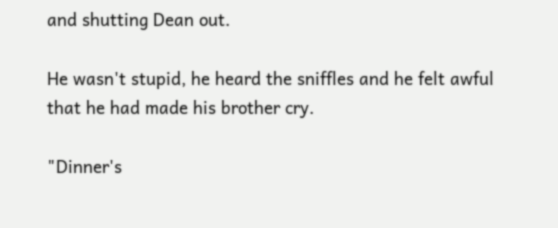and shutting Dean out.

He wasn't stupid, he heard the sniffles and he felt awful that he had made his brother cry.

"Dinner's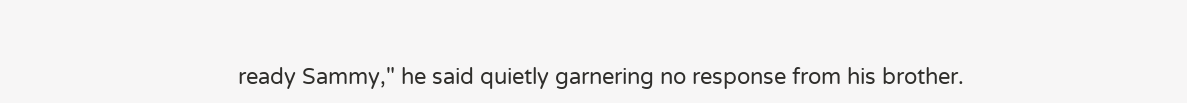ready Sammy," he said quietly garnering no response from his brother.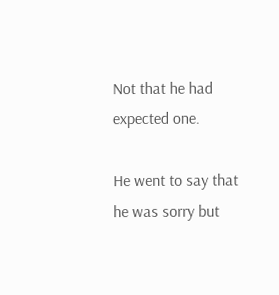Not that he had expected one.

He went to say that he was sorry but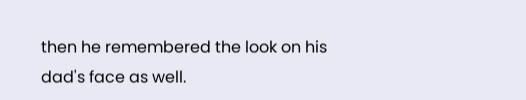then he remembered the look on his dad's face as well.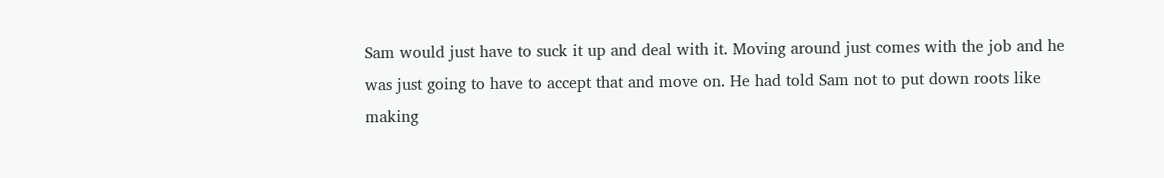Sam would just have to suck it up and deal with it. Moving around just comes with the job and he was just going to have to accept that and move on. He had told Sam not to put down roots like making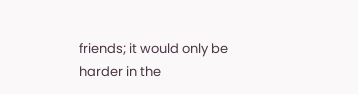friends; it would only be harder in the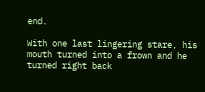end.

With one last lingering stare, his mouth turned into a frown and he turned right back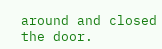around and closed the door.